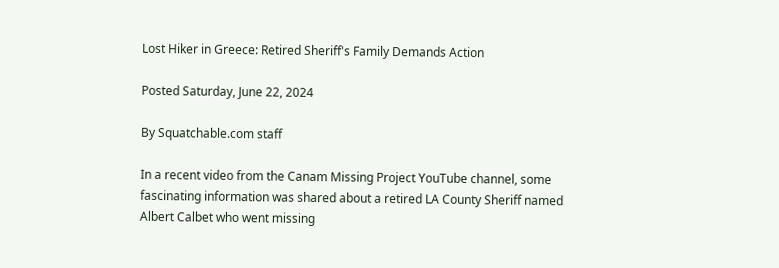Lost Hiker in Greece: Retired Sheriff's Family Demands Action

Posted Saturday, June 22, 2024

By Squatchable.com staff

In a recent video from the Canam Missing Project YouTube channel, some fascinating information was shared about a retired LA County Sheriff named Albert Calbet who went missing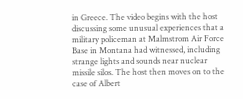in Greece. The video begins with the host discussing some unusual experiences that a military policeman at Malmstrom Air Force Base in Montana had witnessed, including strange lights and sounds near nuclear missile silos. The host then moves on to the case of Albert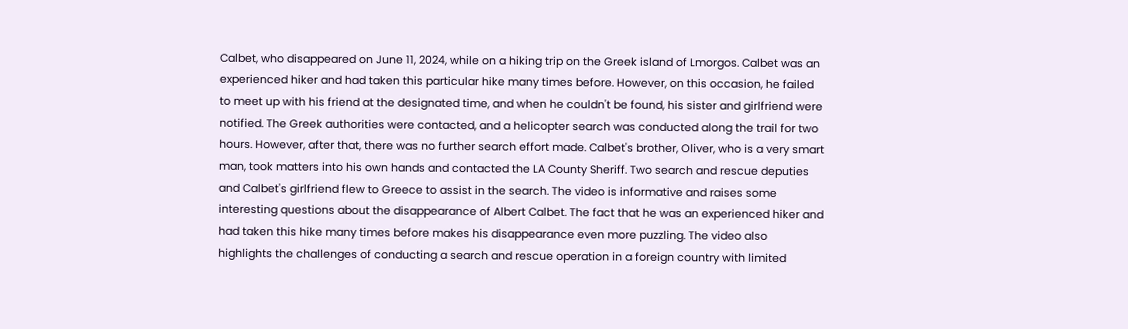Calbet, who disappeared on June 11, 2024, while on a hiking trip on the Greek island of Lmorgos. Calbet was an experienced hiker and had taken this particular hike many times before. However, on this occasion, he failed to meet up with his friend at the designated time, and when he couldn't be found, his sister and girlfriend were notified. The Greek authorities were contacted, and a helicopter search was conducted along the trail for two hours. However, after that, there was no further search effort made. Calbet's brother, Oliver, who is a very smart man, took matters into his own hands and contacted the LA County Sheriff. Two search and rescue deputies and Calbet's girlfriend flew to Greece to assist in the search. The video is informative and raises some interesting questions about the disappearance of Albert Calbet. The fact that he was an experienced hiker and had taken this hike many times before makes his disappearance even more puzzling. The video also highlights the challenges of conducting a search and rescue operation in a foreign country with limited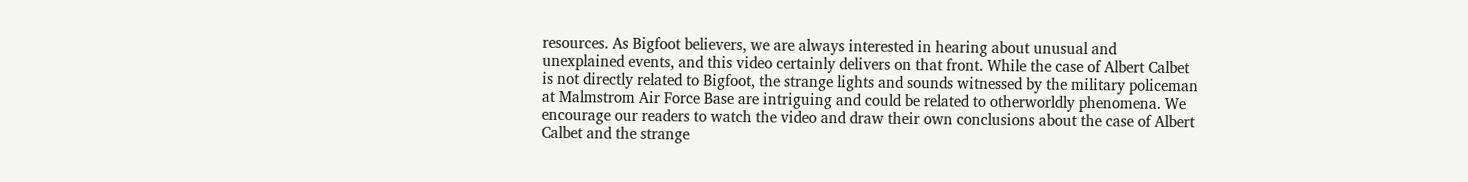resources. As Bigfoot believers, we are always interested in hearing about unusual and unexplained events, and this video certainly delivers on that front. While the case of Albert Calbet is not directly related to Bigfoot, the strange lights and sounds witnessed by the military policeman at Malmstrom Air Force Base are intriguing and could be related to otherworldly phenomena. We encourage our readers to watch the video and draw their own conclusions about the case of Albert Calbet and the strange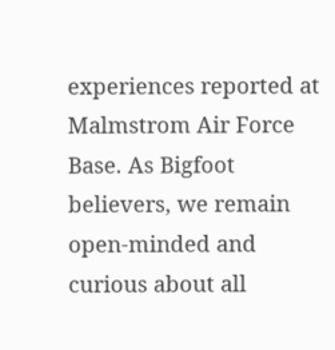experiences reported at Malmstrom Air Force Base. As Bigfoot believers, we remain open-minded and curious about all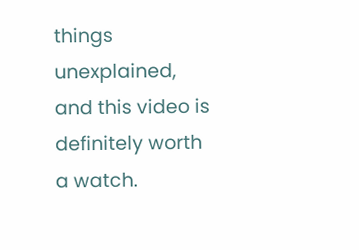things unexplained, and this video is definitely worth a watch.